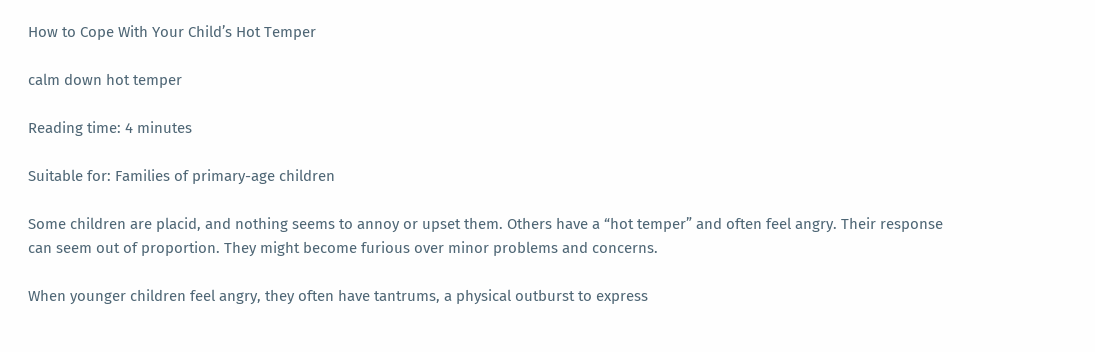How to Cope With Your Child’s Hot Temper

calm down hot temper

Reading time: 4 minutes

Suitable for: Families of primary-age children

Some children are placid, and nothing seems to annoy or upset them. Others have a “hot temper” and often feel angry. Their response can seem out of proportion. They might become furious over minor problems and concerns.

When younger children feel angry, they often have tantrums, a physical outburst to express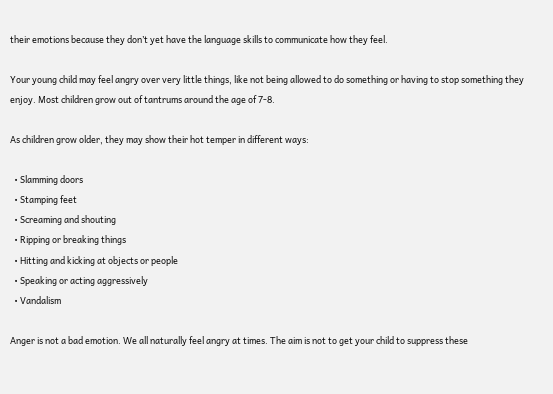their emotions because they don’t yet have the language skills to communicate how they feel.

Your young child may feel angry over very little things, like not being allowed to do something or having to stop something they enjoy. Most children grow out of tantrums around the age of 7-8.

As children grow older, they may show their hot temper in different ways:

  • Slamming doors
  • Stamping feet
  • Screaming and shouting
  • Ripping or breaking things
  • Hitting and kicking at objects or people
  • Speaking or acting aggressively
  • Vandalism

Anger is not a bad emotion. We all naturally feel angry at times. The aim is not to get your child to suppress these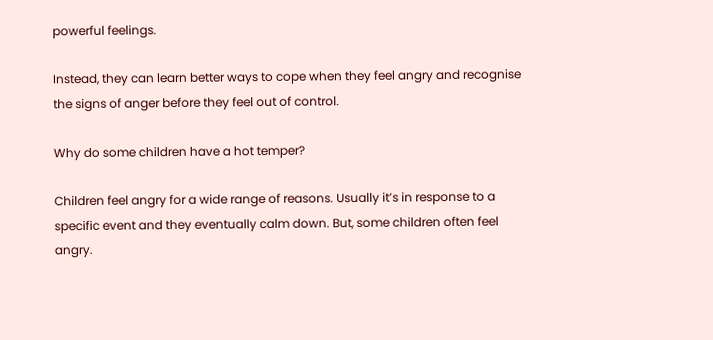powerful feelings.

Instead, they can learn better ways to cope when they feel angry and recognise the signs of anger before they feel out of control.

Why do some children have a hot temper?

Children feel angry for a wide range of reasons. Usually it’s in response to a specific event and they eventually calm down. But, some children often feel angry.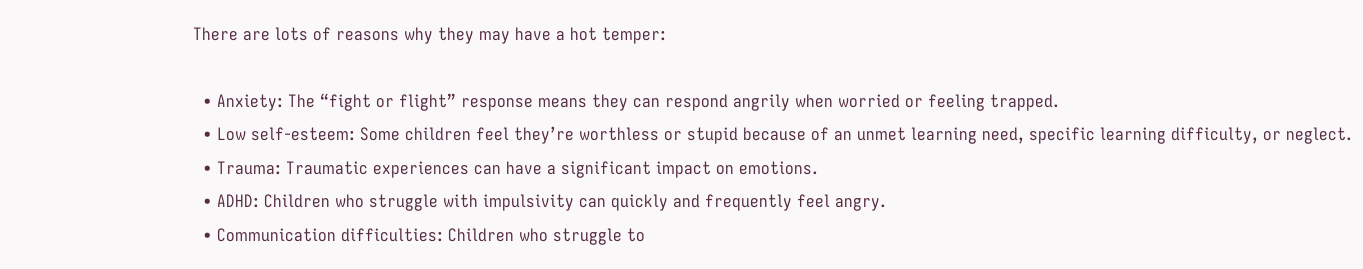There are lots of reasons why they may have a hot temper:

  • Anxiety: The “fight or flight” response means they can respond angrily when worried or feeling trapped.
  • Low self-esteem: Some children feel they’re worthless or stupid because of an unmet learning need, specific learning difficulty, or neglect.
  • Trauma: Traumatic experiences can have a significant impact on emotions.
  • ADHD: Children who struggle with impulsivity can quickly and frequently feel angry.
  • Communication difficulties: Children who struggle to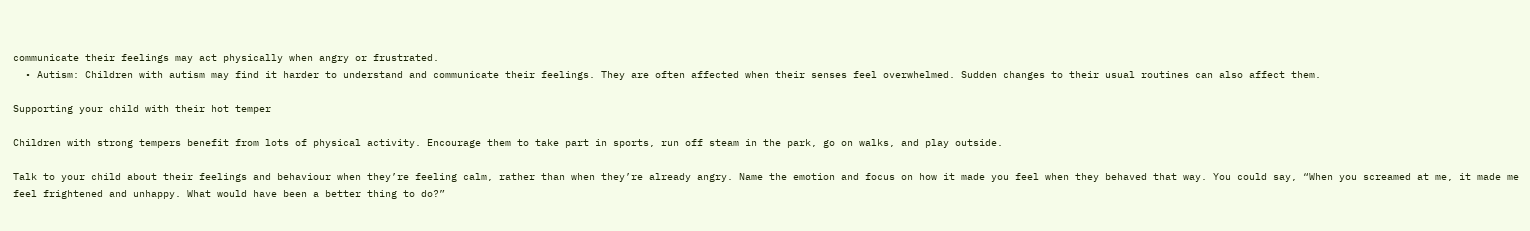communicate their feelings may act physically when angry or frustrated.
  • Autism: Children with autism may find it harder to understand and communicate their feelings. They are often affected when their senses feel overwhelmed. Sudden changes to their usual routines can also affect them.

Supporting your child with their hot temper

Children with strong tempers benefit from lots of physical activity. Encourage them to take part in sports, run off steam in the park, go on walks, and play outside.

Talk to your child about their feelings and behaviour when they’re feeling calm, rather than when they’re already angry. Name the emotion and focus on how it made you feel when they behaved that way. You could say, “When you screamed at me, it made me feel frightened and unhappy. What would have been a better thing to do?”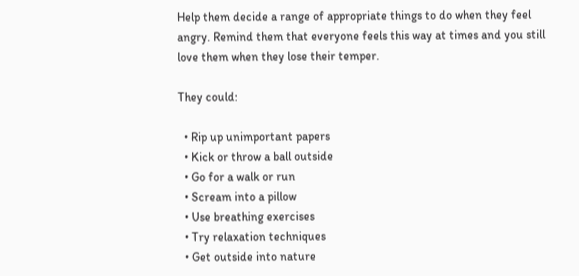Help them decide a range of appropriate things to do when they feel angry. Remind them that everyone feels this way at times and you still love them when they lose their temper.

They could:

  • Rip up unimportant papers
  • Kick or throw a ball outside
  • Go for a walk or run
  • Scream into a pillow
  • Use breathing exercises
  • Try relaxation techniques
  • Get outside into nature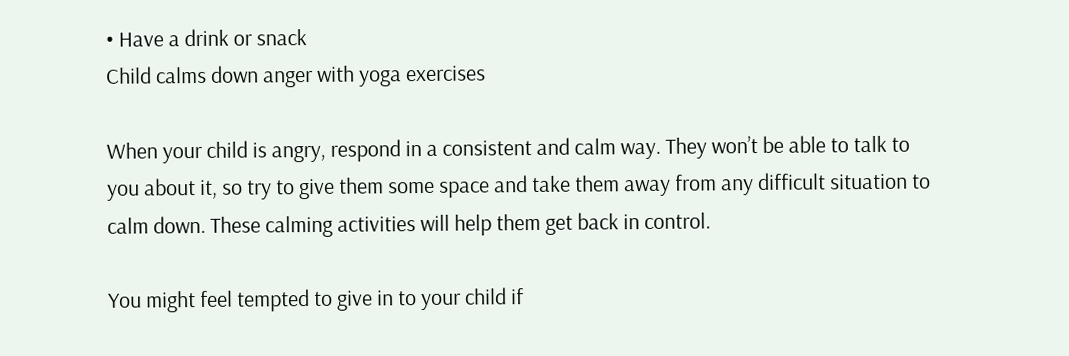• Have a drink or snack
Child calms down anger with yoga exercises

When your child is angry, respond in a consistent and calm way. They won’t be able to talk to you about it, so try to give them some space and take them away from any difficult situation to calm down. These calming activities will help them get back in control.

You might feel tempted to give in to your child if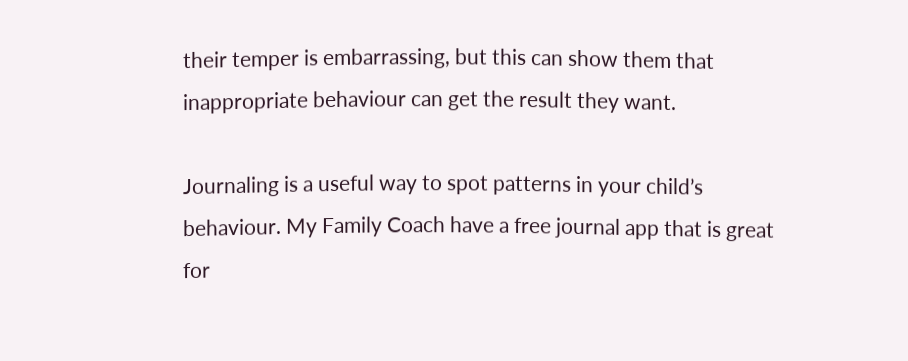their temper is embarrassing, but this can show them that inappropriate behaviour can get the result they want.

Journaling is a useful way to spot patterns in your child’s behaviour. My Family Coach have a free journal app that is great for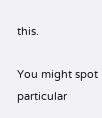this.

You might spot particular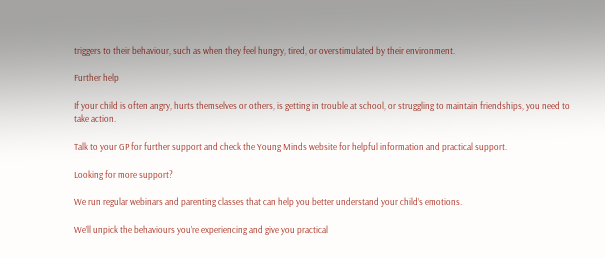triggers to their behaviour, such as when they feel hungry, tired, or overstimulated by their environment.

Further help

If your child is often angry, hurts themselves or others, is getting in trouble at school, or struggling to maintain friendships, you need to take action.

Talk to your GP for further support and check the Young Minds website for helpful information and practical support.

Looking for more support?

We run regular webinars and parenting classes that can help you better understand your child’s emotions.

We’ll unpick the behaviours you’re experiencing and give you practical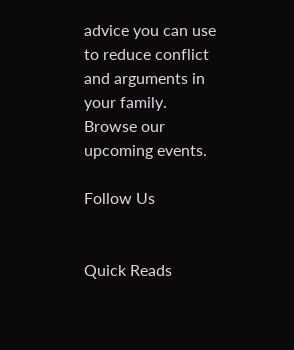advice you can use to reduce conflict and arguments in your family. Browse our upcoming events.

Follow Us


Quick Reads